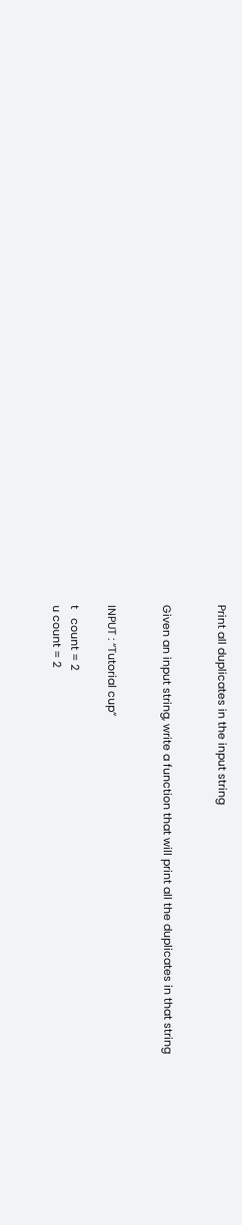Print all duplicates in the input string


Given an input string, write a function that will print all the duplicates in that string


INPUT : “Tutorial cup”

t   count = 2
u count = 2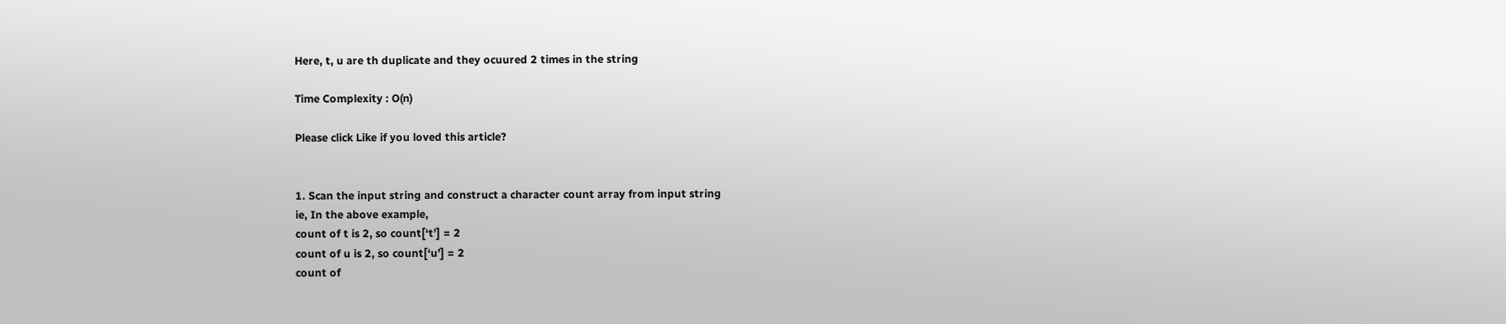Here, t, u are th duplicate and they ocuured 2 times in the string

Time Complexity : O(n)

Please click Like if you loved this article?


1. Scan the input string and construct a character count array from input string
ie, In the above example,
count of t is 2, so count[‘t’] = 2
count of u is 2, so count[‘u’] = 2
count of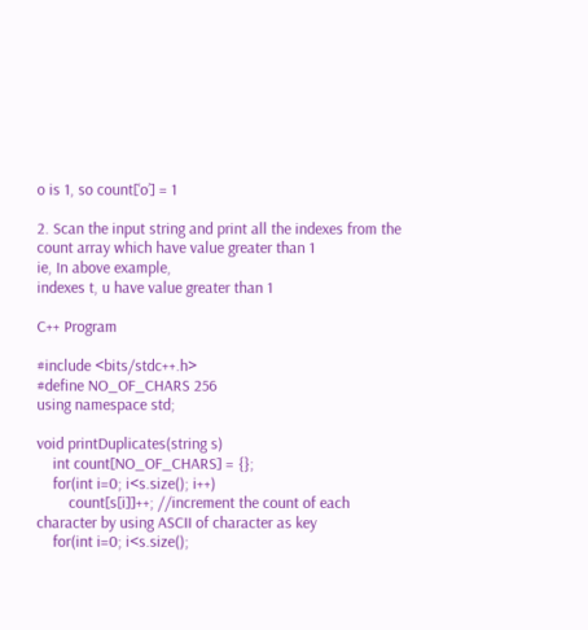o is 1, so count[‘o’] = 1

2. Scan the input string and print all the indexes from the count array which have value greater than 1
ie, In above example,
indexes t, u have value greater than 1

C++ Program

#include <bits/stdc++.h>
#define NO_OF_CHARS 256
using namespace std;

void printDuplicates(string s)
    int count[NO_OF_CHARS] = {};
    for(int i=0; i<s.size(); i++)
        count[s[i]]++; //increment the count of each character by using ASCII of character as key
    for(int i=0; i<s.size();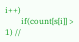i++)
        if(count[s[i]] > 1) //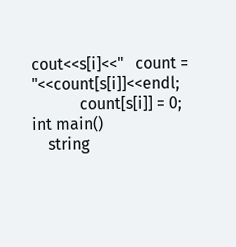cout<<s[i]<<"   count = "<<count[s[i]]<<endl;
            count[s[i]] = 0;
int main()
    string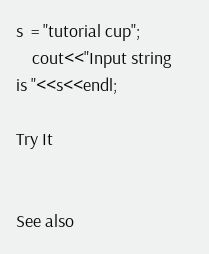s  = "tutorial cup";
    cout<<"Input string is "<<s<<endl;

Try It


See also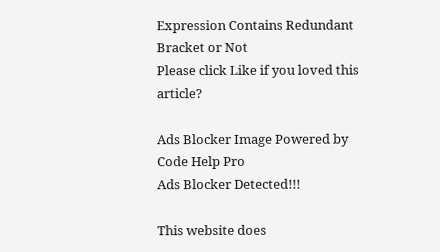Expression Contains Redundant Bracket or Not
Please click Like if you loved this article?

Ads Blocker Image Powered by Code Help Pro
Ads Blocker Detected!!!

This website does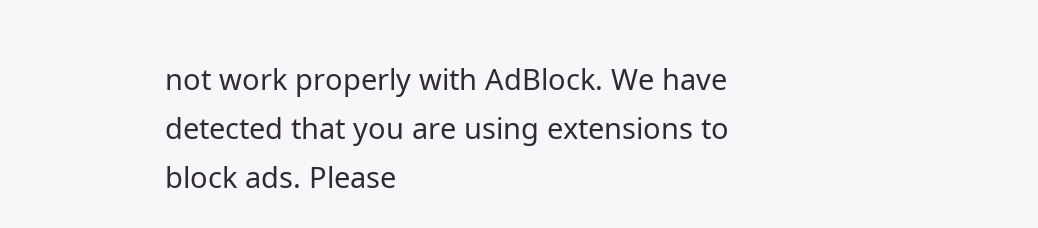not work properly with AdBlock. We have detected that you are using extensions to block ads. Please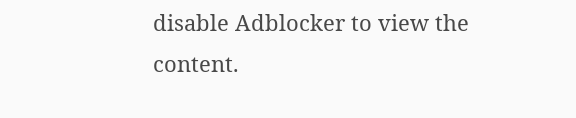disable Adblocker to view the content.